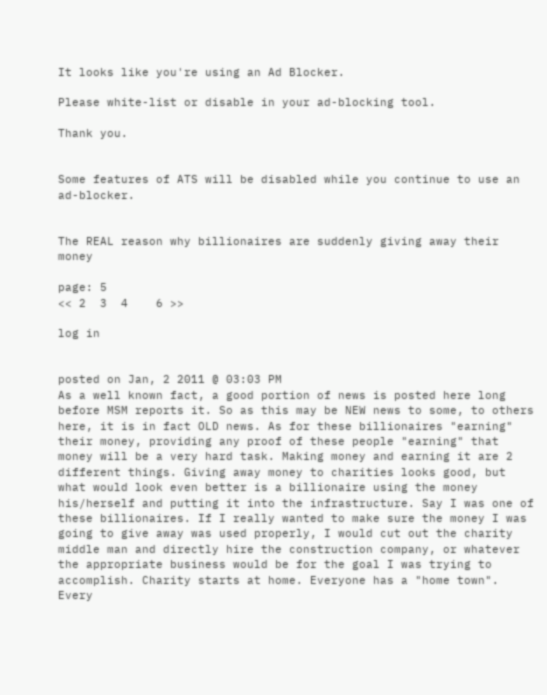It looks like you're using an Ad Blocker.

Please white-list or disable in your ad-blocking tool.

Thank you.


Some features of ATS will be disabled while you continue to use an ad-blocker.


The REAL reason why billionaires are suddenly giving away their money

page: 5
<< 2  3  4    6 >>

log in


posted on Jan, 2 2011 @ 03:03 PM
As a well known fact, a good portion of news is posted here long before MSM reports it. So as this may be NEW news to some, to others here, it is in fact OLD news. As for these billionaires "earning" their money, providing any proof of these people "earning" that money will be a very hard task. Making money and earning it are 2 different things. Giving away money to charities looks good, but what would look even better is a billionaire using the money his/herself and putting it into the infrastructure. Say I was one of these billionaires. If I really wanted to make sure the money I was going to give away was used properly, I would cut out the charity middle man and directly hire the construction company, or whatever the appropriate business would be for the goal I was trying to accomplish. Charity starts at home. Everyone has a "home town". Every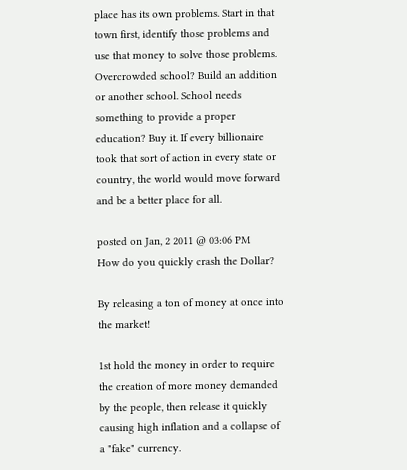place has its own problems. Start in that town first, identify those problems and use that money to solve those problems. Overcrowded school? Build an addition or another school. School needs something to provide a proper education? Buy it. If every billionaire took that sort of action in every state or country, the world would move forward and be a better place for all.

posted on Jan, 2 2011 @ 03:06 PM
How do you quickly crash the Dollar?

By releasing a ton of money at once into the market!

1st hold the money in order to require the creation of more money demanded by the people, then release it quickly causing high inflation and a collapse of a "fake" currency.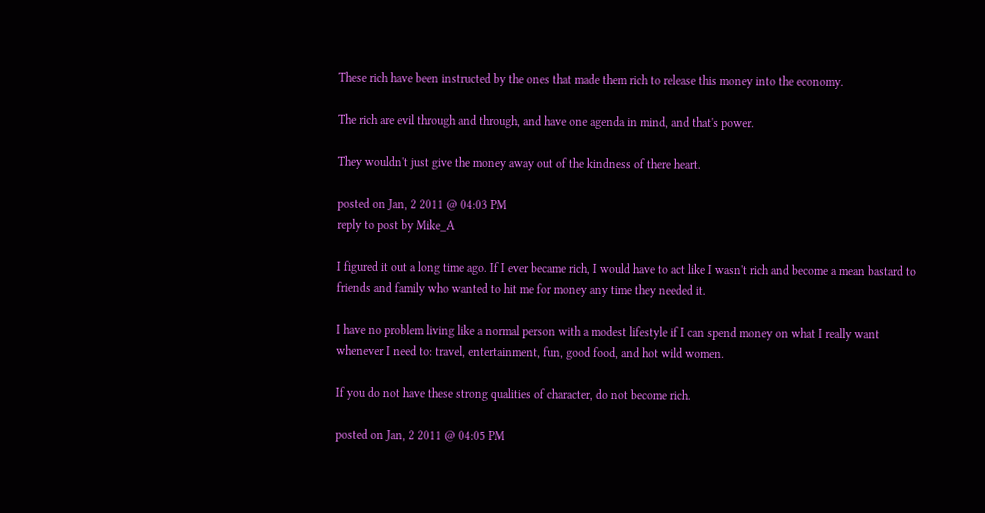These rich have been instructed by the ones that made them rich to release this money into the economy.

The rich are evil through and through, and have one agenda in mind, and that's power.

They wouldn't just give the money away out of the kindness of there heart.

posted on Jan, 2 2011 @ 04:03 PM
reply to post by Mike_A

I figured it out a long time ago. If I ever became rich, I would have to act like I wasn't rich and become a mean bastard to friends and family who wanted to hit me for money any time they needed it.

I have no problem living like a normal person with a modest lifestyle if I can spend money on what I really want whenever I need to: travel, entertainment, fun, good food, and hot wild women.

If you do not have these strong qualities of character, do not become rich.

posted on Jan, 2 2011 @ 04:05 PM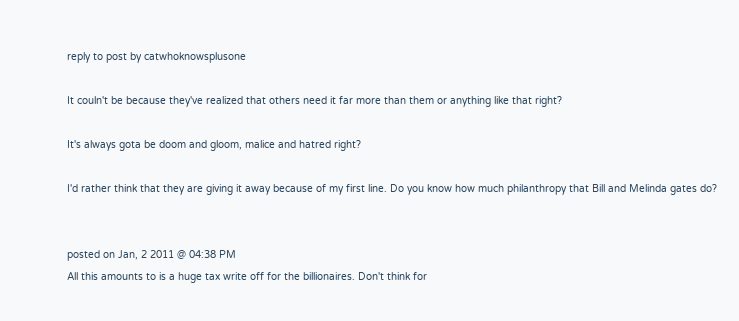reply to post by catwhoknowsplusone

It couln't be because they've realized that others need it far more than them or anything like that right?

It's always gota be doom and gloom, malice and hatred right?

I'd rather think that they are giving it away because of my first line. Do you know how much philanthropy that Bill and Melinda gates do?


posted on Jan, 2 2011 @ 04:38 PM
All this amounts to is a huge tax write off for the billionaires. Don't think for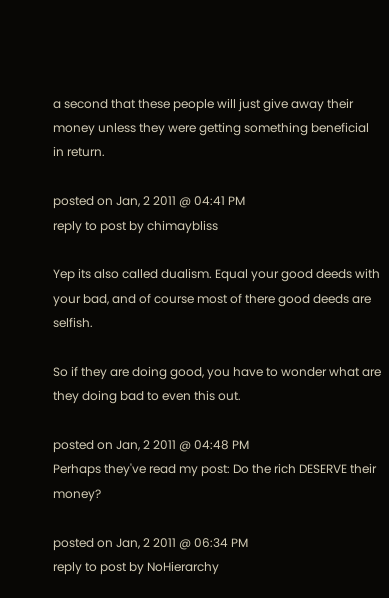a second that these people will just give away their money unless they were getting something beneficial in return.

posted on Jan, 2 2011 @ 04:41 PM
reply to post by chimaybliss

Yep its also called dualism. Equal your good deeds with your bad, and of course most of there good deeds are selfish.

So if they are doing good, you have to wonder what are they doing bad to even this out.

posted on Jan, 2 2011 @ 04:48 PM
Perhaps they've read my post: Do the rich DESERVE their money?

posted on Jan, 2 2011 @ 06:34 PM
reply to post by NoHierarchy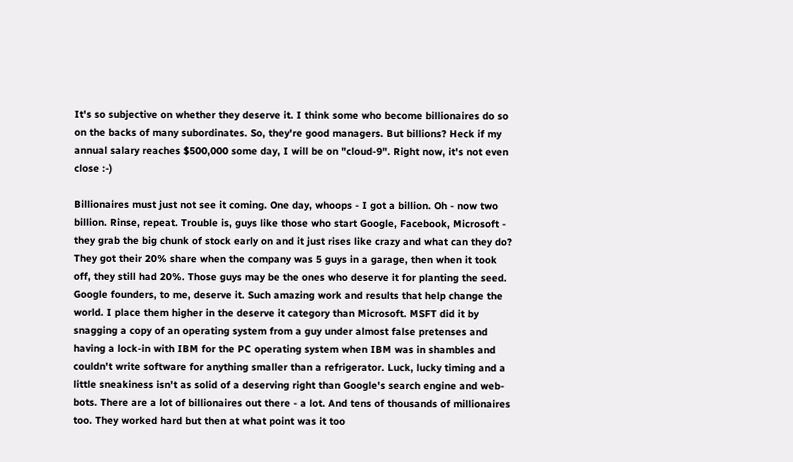It's so subjective on whether they deserve it. I think some who become billionaires do so on the backs of many subordinates. So, they're good managers. But billions? Heck if my annual salary reaches $500,000 some day, I will be on "cloud-9". Right now, it's not even close :-)

Billionaires must just not see it coming. One day, whoops - I got a billion. Oh - now two billion. Rinse, repeat. Trouble is, guys like those who start Google, Facebook, Microsoft - they grab the big chunk of stock early on and it just rises like crazy and what can they do? They got their 20% share when the company was 5 guys in a garage, then when it took off, they still had 20%. Those guys may be the ones who deserve it for planting the seed. Google founders, to me, deserve it. Such amazing work and results that help change the world. I place them higher in the deserve it category than Microsoft. MSFT did it by snagging a copy of an operating system from a guy under almost false pretenses and having a lock-in with IBM for the PC operating system when IBM was in shambles and couldn't write software for anything smaller than a refrigerator. Luck, lucky timing and a little sneakiness isn't as solid of a deserving right than Google's search engine and web-bots. There are a lot of billionaires out there - a lot. And tens of thousands of millionaires too. They worked hard but then at what point was it too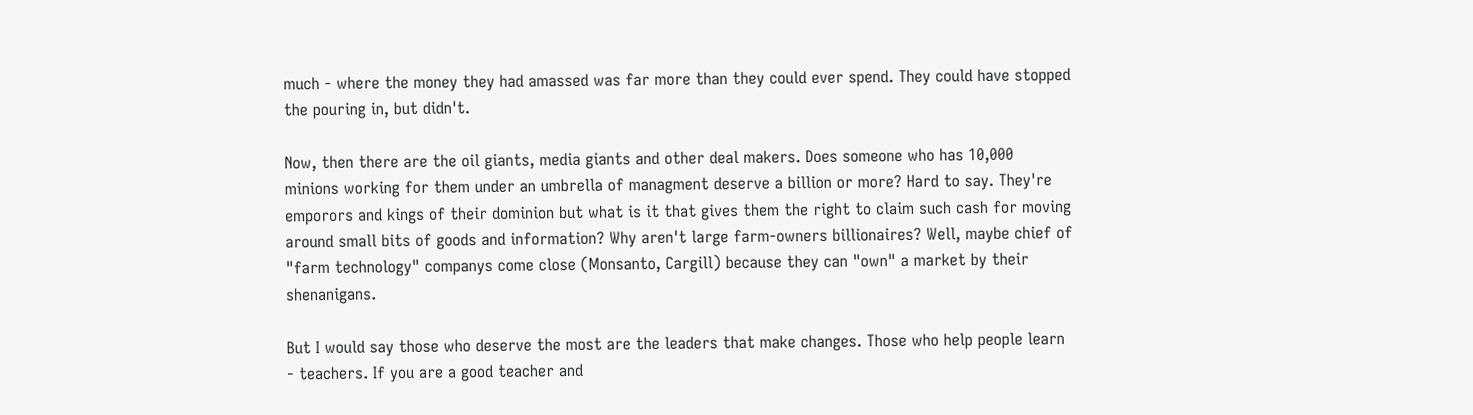much - where the money they had amassed was far more than they could ever spend. They could have stopped the pouring in, but didn't.

Now, then there are the oil giants, media giants and other deal makers. Does someone who has 10,000 minions working for them under an umbrella of managment deserve a billion or more? Hard to say. They're emporors and kings of their dominion but what is it that gives them the right to claim such cash for moving around small bits of goods and information? Why aren't large farm-owners billionaires? Well, maybe chief of "farm technology" companys come close (Monsanto, Cargill) because they can "own" a market by their shenanigans.

But I would say those who deserve the most are the leaders that make changes. Those who help people learn - teachers. If you are a good teacher and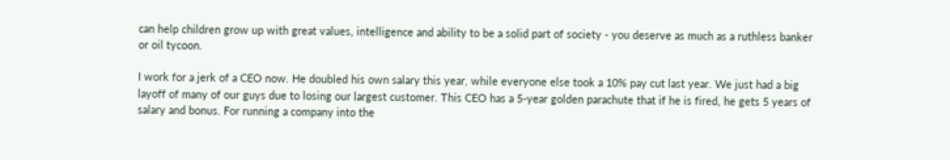can help children grow up with great values, intelligence and ability to be a solid part of society - you deserve as much as a ruthless banker or oil tycoon.

I work for a jerk of a CEO now. He doubled his own salary this year, while everyone else took a 10% pay cut last year. We just had a big layoff of many of our guys due to losing our largest customer. This CEO has a 5-year golden parachute that if he is fired, he gets 5 years of salary and bonus. For running a company into the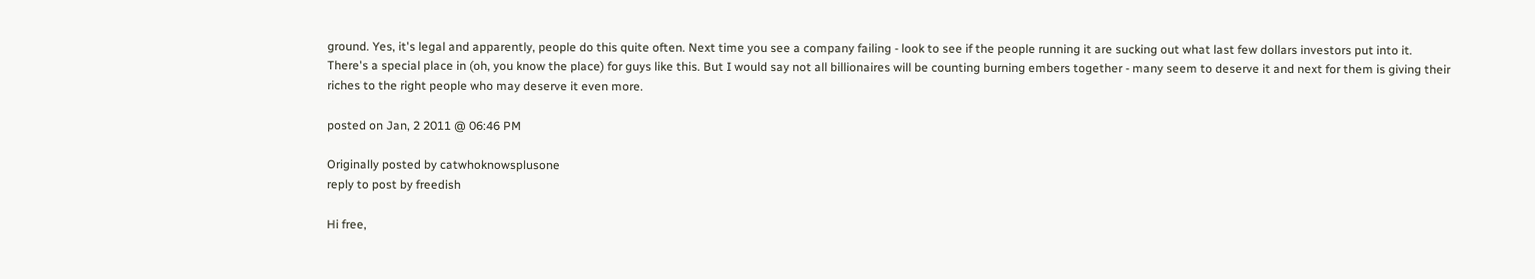ground. Yes, it's legal and apparently, people do this quite often. Next time you see a company failing - look to see if the people running it are sucking out what last few dollars investors put into it. There's a special place in (oh, you know the place) for guys like this. But I would say not all billionaires will be counting burning embers together - many seem to deserve it and next for them is giving their riches to the right people who may deserve it even more.

posted on Jan, 2 2011 @ 06:46 PM

Originally posted by catwhoknowsplusone
reply to post by freedish

Hi free,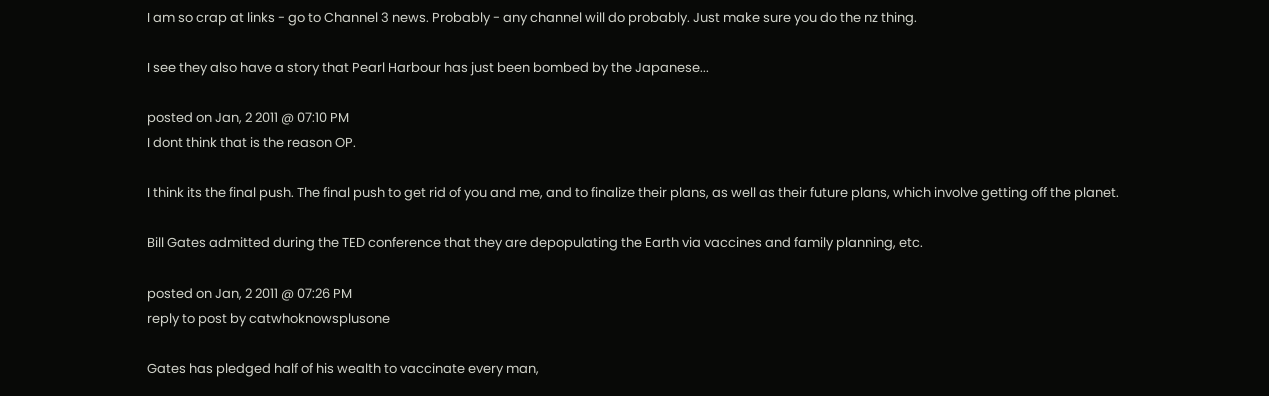I am so crap at links - go to Channel 3 news. Probably - any channel will do probably. Just make sure you do the nz thing.

I see they also have a story that Pearl Harbour has just been bombed by the Japanese...

posted on Jan, 2 2011 @ 07:10 PM
I dont think that is the reason OP.

I think its the final push. The final push to get rid of you and me, and to finalize their plans, as well as their future plans, which involve getting off the planet.

Bill Gates admitted during the TED conference that they are depopulating the Earth via vaccines and family planning, etc.

posted on Jan, 2 2011 @ 07:26 PM
reply to post by catwhoknowsplusone

Gates has pledged half of his wealth to vaccinate every man,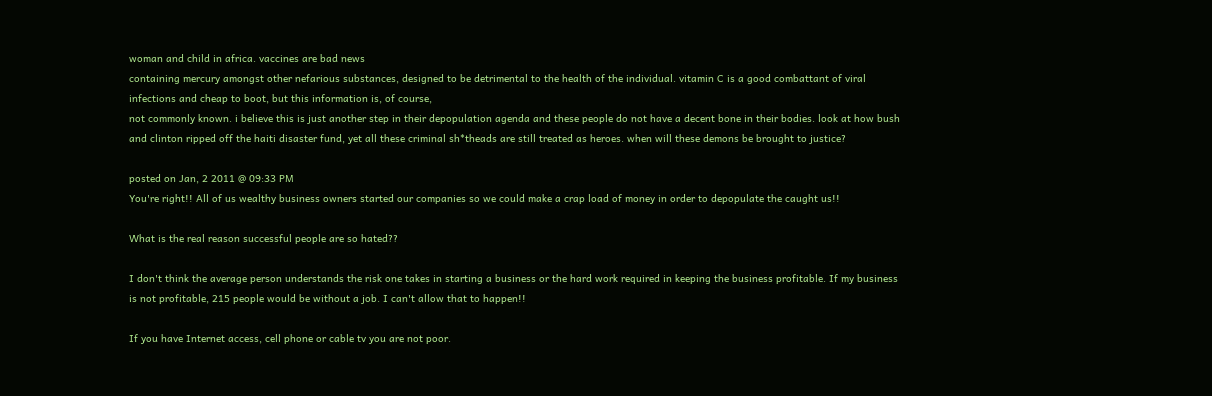woman and child in africa. vaccines are bad news
containing mercury amongst other nefarious substances, designed to be detrimental to the health of the individual. vitamin C is a good combattant of viral infections and cheap to boot, but this information is, of course,
not commonly known. i believe this is just another step in their depopulation agenda and these people do not have a decent bone in their bodies. look at how bush and clinton ripped off the haiti disaster fund, yet all these criminal sh*theads are still treated as heroes. when will these demons be brought to justice?

posted on Jan, 2 2011 @ 09:33 PM
You're right!! All of us wealthy business owners started our companies so we could make a crap load of money in order to depopulate the caught us!!

What is the real reason successful people are so hated??

I don't think the average person understands the risk one takes in starting a business or the hard work required in keeping the business profitable. If my business is not profitable, 215 people would be without a job. I can't allow that to happen!!

If you have Internet access, cell phone or cable tv you are not poor.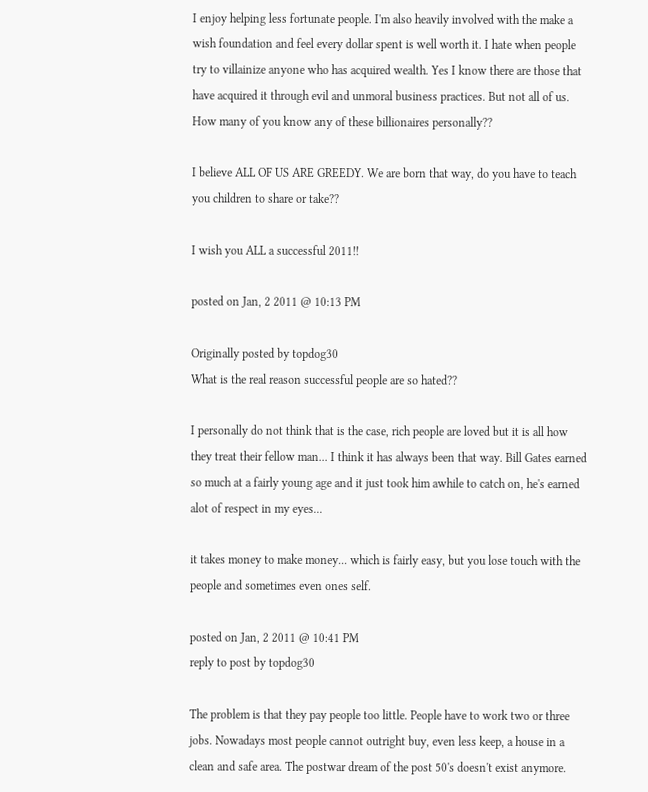I enjoy helping less fortunate people. I'm also heavily involved with the make a wish foundation and feel every dollar spent is well worth it. I hate when people try to villainize anyone who has acquired wealth. Yes I know there are those that have acquired it through evil and unmoral business practices. But not all of us. How many of you know any of these billionaires personally??

I believe ALL OF US ARE GREEDY. We are born that way, do you have to teach you children to share or take??

I wish you ALL a successful 2011!!

posted on Jan, 2 2011 @ 10:13 PM

Originally posted by topdog30
What is the real reason successful people are so hated??

I personally do not think that is the case, rich people are loved but it is all how they treat their fellow man... I think it has always been that way. Bill Gates earned so much at a fairly young age and it just took him awhile to catch on, he's earned alot of respect in my eyes...

it takes money to make money... which is fairly easy, but you lose touch with the people and sometimes even ones self.

posted on Jan, 2 2011 @ 10:41 PM
reply to post by topdog30

The problem is that they pay people too little. People have to work two or three jobs. Nowadays most people cannot outright buy, even less keep, a house in a clean and safe area. The postwar dream of the post 50's doesn't exist anymore.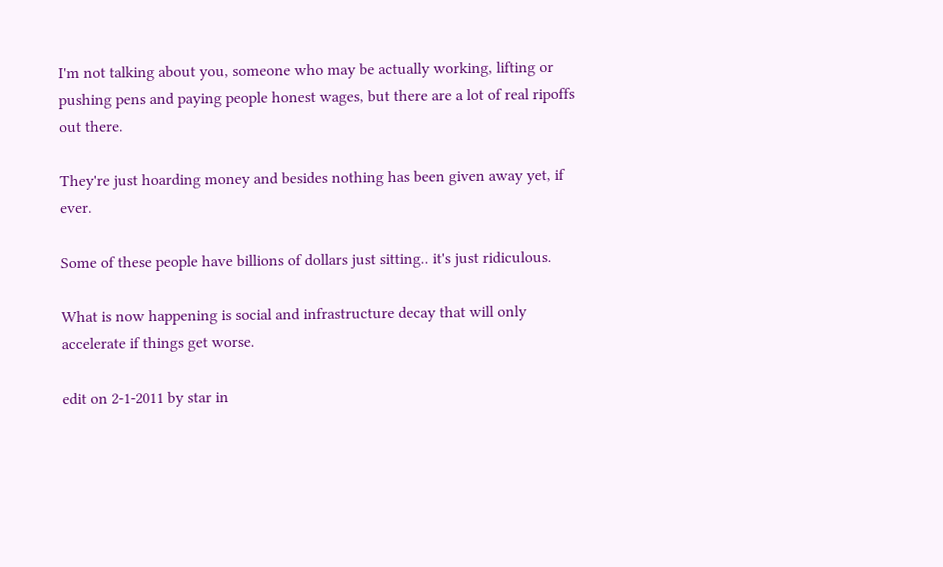I'm not talking about you, someone who may be actually working, lifting or pushing pens and paying people honest wages, but there are a lot of real ripoffs out there.

They're just hoarding money and besides nothing has been given away yet, if ever.

Some of these people have billions of dollars just sitting.. it's just ridiculous.

What is now happening is social and infrastructure decay that will only accelerate if things get worse.

edit on 2-1-2011 by star in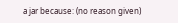a jar because: (no reason given)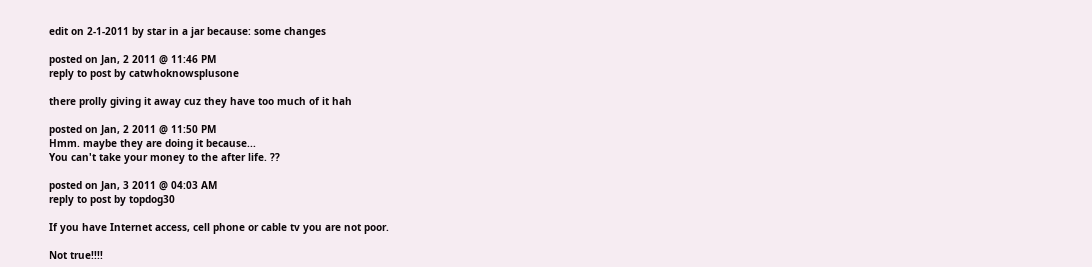edit on 2-1-2011 by star in a jar because: some changes

posted on Jan, 2 2011 @ 11:46 PM
reply to post by catwhoknowsplusone

there prolly giving it away cuz they have too much of it hah

posted on Jan, 2 2011 @ 11:50 PM
Hmm. maybe they are doing it because...
You can't take your money to the after life. ??

posted on Jan, 3 2011 @ 04:03 AM
reply to post by topdog30

If you have Internet access, cell phone or cable tv you are not poor.

Not true!!!!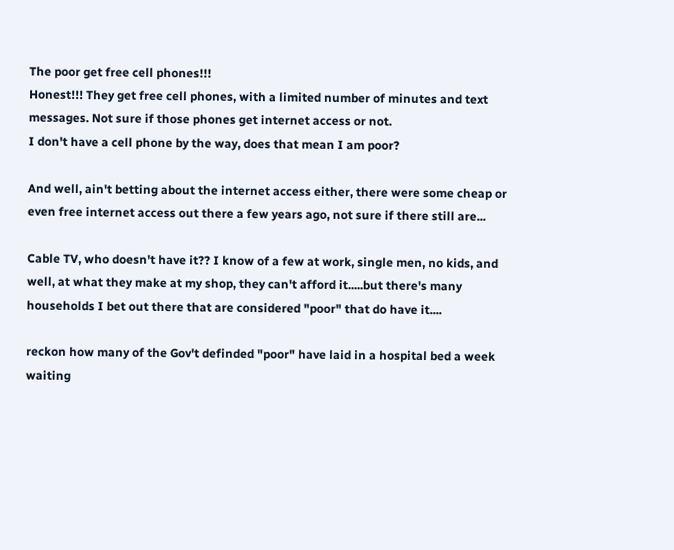The poor get free cell phones!!!
Honest!!! They get free cell phones, with a limited number of minutes and text messages. Not sure if those phones get internet access or not.
I don't have a cell phone by the way, does that mean I am poor?

And well, ain't betting about the internet access either, there were some cheap or even free internet access out there a few years ago, not sure if there still are...

Cable TV, who doesn't have it?? I know of a few at work, single men, no kids, and well, at what they make at my shop, they can't afford it.....but there's many households I bet out there that are considered "poor" that do have it....

reckon how many of the Gov't definded "poor" have laid in a hospital bed a week waiting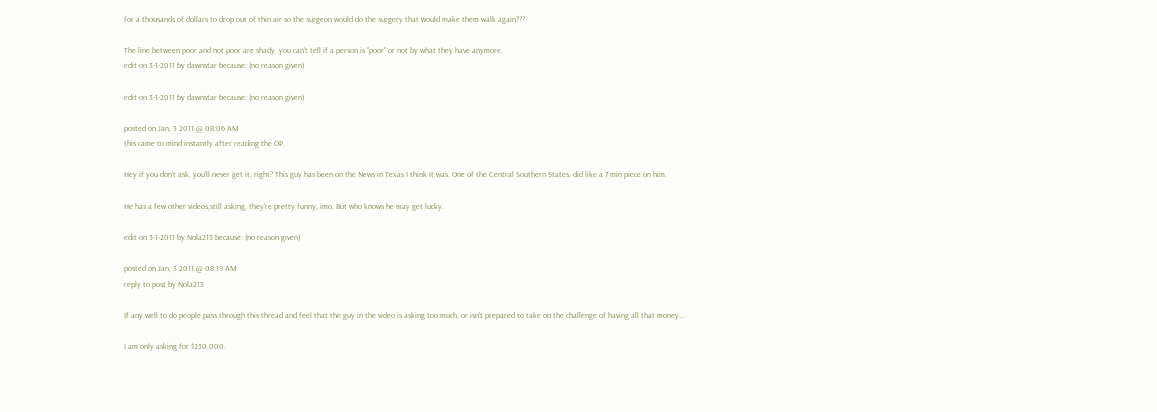for a thousands of dollars to drop out of thin air so the surgeon would do the surgery that would make them walk again???

The line between poor and not poor are shady, you can't tell if a person is "poor" or not by what they have anymore.
edit on 3-1-2011 by dawnstar because: (no reason given)

edit on 3-1-2011 by dawnstar because: (no reason given)

posted on Jan, 3 2011 @ 08:06 AM
this came to mind instantly after reading the OP.

Hey if you don't ask, you'll never get it, right? This guy has been on the News in Texas I think it was. One of the Central Southern States, did like a 7 min piece on him.

He has a few other videos,still asking, they're pretty funny, imo. But who knows he may get lucky.

edit on 3-1-2011 by Nola213 because: (no reason given)

posted on Jan, 3 2011 @ 08:19 AM
reply to post by Nola213

If any well to do people pass through this thread and feel that the guy in the video is asking too much, or isn't prepared to take on the challenge of having all that money...

I am only asking for $250,000.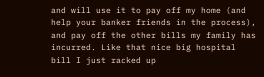and will use it to pay off my home (and help your banker friends in the process), and pay off the other bills my family has incurred. Like that nice big hospital bill I just racked up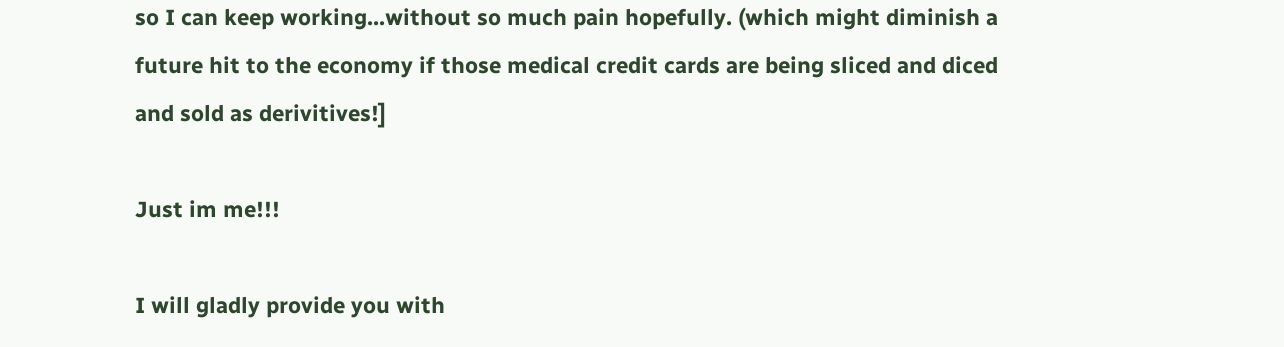so I can keep working...without so much pain hopefully. (which might diminish a future hit to the economy if those medical credit cards are being sliced and diced and sold as derivitives!]

Just im me!!!

I will gladly provide you with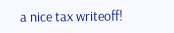a nice tax writeoff!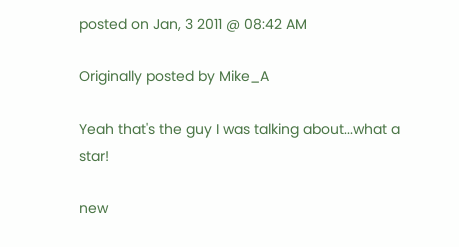posted on Jan, 3 2011 @ 08:42 AM

Originally posted by Mike_A

Yeah that's the guy I was talking about...what a star!

new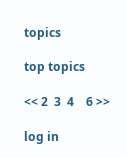topics

top topics

<< 2  3  4    6 >>

log in